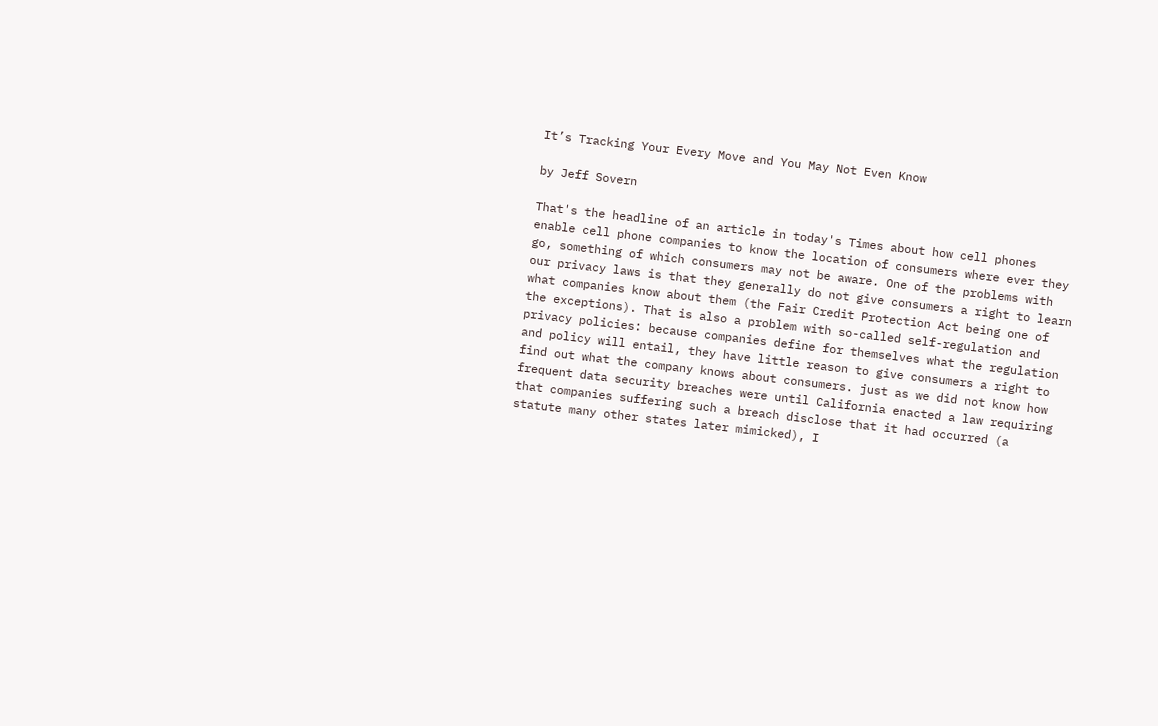It’s Tracking Your Every Move and You May Not Even Know

by Jeff Sovern

That's the headline of an article in today's Times about how cell phones enable cell phone companies to know the location of consumers where ever they go, something of which consumers may not be aware. One of the problems with our privacy laws is that they generally do not give consumers a right to learn what companies know about them (the Fair Credit Protection Act being one of the exceptions). That is also a problem with so-called self-regulation and privacy policies: because companies define for themselves what the regulation and policy will entail, they have little reason to give consumers a right to find out what the company knows about consumers. just as we did not know how frequent data security breaches were until California enacted a law requiring that companies suffering such a breach disclose that it had occurred (a statute many other states later mimicked), I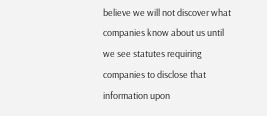believe we will not discover what companies know about us until we see statutes requiring companies to disclose that information upon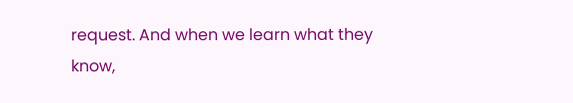request. And when we learn what they know,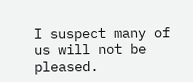I suspect many of us will not be pleased.